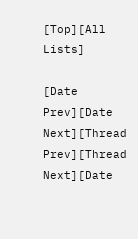[Top][All Lists]

[Date Prev][Date Next][Thread Prev][Thread Next][Date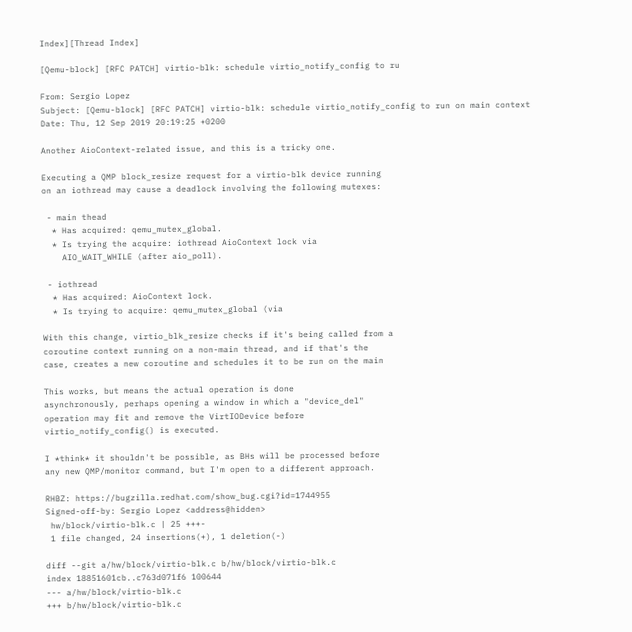Index][Thread Index]

[Qemu-block] [RFC PATCH] virtio-blk: schedule virtio_notify_config to ru

From: Sergio Lopez
Subject: [Qemu-block] [RFC PATCH] virtio-blk: schedule virtio_notify_config to run on main context
Date: Thu, 12 Sep 2019 20:19:25 +0200

Another AioContext-related issue, and this is a tricky one.

Executing a QMP block_resize request for a virtio-blk device running
on an iothread may cause a deadlock involving the following mutexes:

 - main thead
  * Has acquired: qemu_mutex_global.
  * Is trying the acquire: iothread AioContext lock via
    AIO_WAIT_WHILE (after aio_poll).

 - iothread
  * Has acquired: AioContext lock.
  * Is trying to acquire: qemu_mutex_global (via

With this change, virtio_blk_resize checks if it's being called from a
coroutine context running on a non-main thread, and if that's the
case, creates a new coroutine and schedules it to be run on the main

This works, but means the actual operation is done
asynchronously, perhaps opening a window in which a "device_del"
operation may fit and remove the VirtIODevice before
virtio_notify_config() is executed.

I *think* it shouldn't be possible, as BHs will be processed before
any new QMP/monitor command, but I'm open to a different approach.

RHBZ: https://bugzilla.redhat.com/show_bug.cgi?id=1744955
Signed-off-by: Sergio Lopez <address@hidden>
 hw/block/virtio-blk.c | 25 +++-
 1 file changed, 24 insertions(+), 1 deletion(-)

diff --git a/hw/block/virtio-blk.c b/hw/block/virtio-blk.c
index 18851601cb..c763d071f6 100644
--- a/hw/block/virtio-blk.c
+++ b/hw/block/virtio-blk.c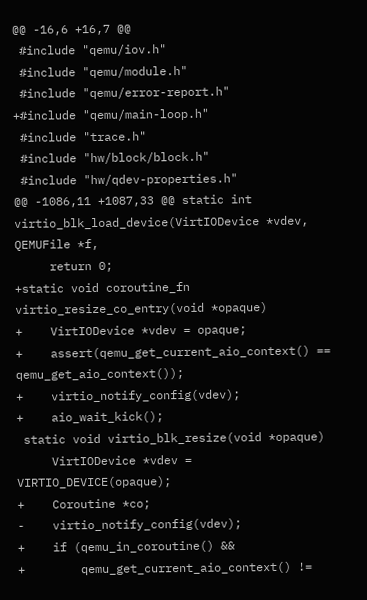@@ -16,6 +16,7 @@
 #include "qemu/iov.h"
 #include "qemu/module.h"
 #include "qemu/error-report.h"
+#include "qemu/main-loop.h"
 #include "trace.h"
 #include "hw/block/block.h"
 #include "hw/qdev-properties.h"
@@ -1086,11 +1087,33 @@ static int virtio_blk_load_device(VirtIODevice *vdev,
QEMUFile *f,
     return 0;
+static void coroutine_fn virtio_resize_co_entry(void *opaque)
+    VirtIODevice *vdev = opaque;
+    assert(qemu_get_current_aio_context() == qemu_get_aio_context());
+    virtio_notify_config(vdev);
+    aio_wait_kick();
 static void virtio_blk_resize(void *opaque)
     VirtIODevice *vdev = VIRTIO_DEVICE(opaque);
+    Coroutine *co;
-    virtio_notify_config(vdev);
+    if (qemu_in_coroutine() &&
+        qemu_get_current_aio_context() !=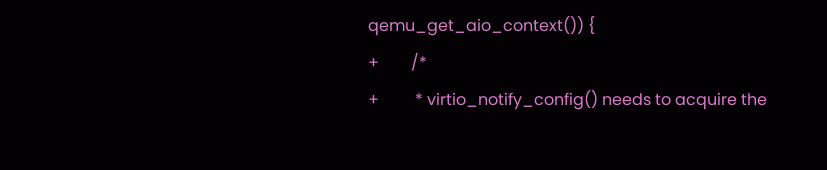qemu_get_aio_context()) {
+        /*
+         * virtio_notify_config() needs to acquire the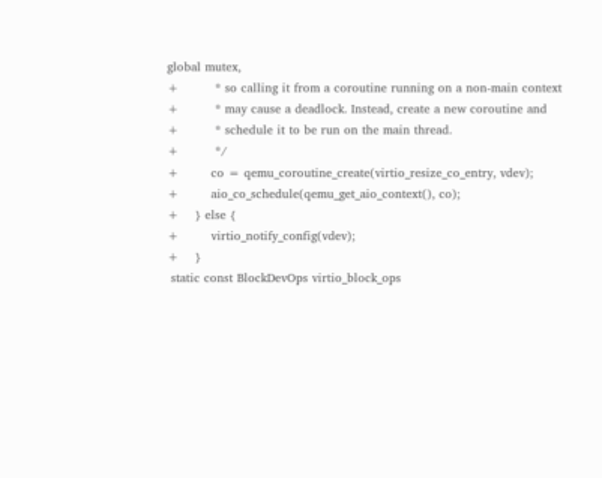global mutex,
+         * so calling it from a coroutine running on a non-main context
+         * may cause a deadlock. Instead, create a new coroutine and
+         * schedule it to be run on the main thread.
+         */
+        co = qemu_coroutine_create(virtio_resize_co_entry, vdev);
+        aio_co_schedule(qemu_get_aio_context(), co);
+    } else {
+        virtio_notify_config(vdev);
+    }
 static const BlockDevOps virtio_block_ops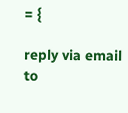= {

reply via email to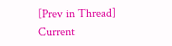[Prev in Thread] Current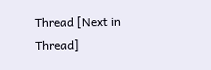Thread [Next in Thread]